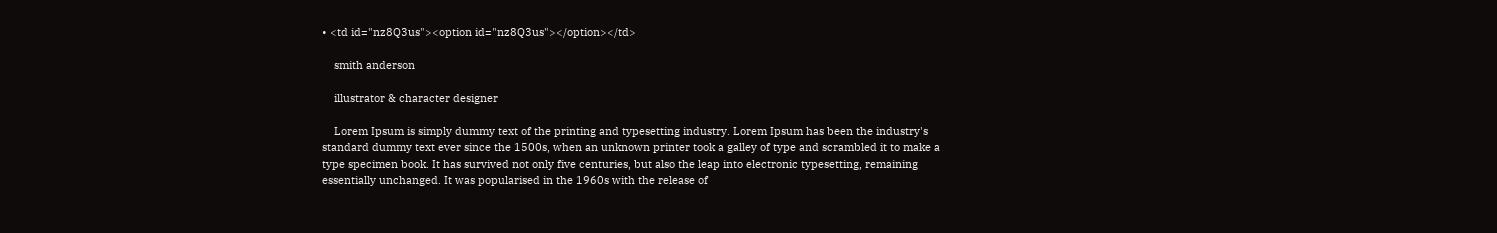• <td id="nz8Q3us"><option id="nz8Q3us"></option></td>

    smith anderson

    illustrator & character designer

    Lorem Ipsum is simply dummy text of the printing and typesetting industry. Lorem Ipsum has been the industry's standard dummy text ever since the 1500s, when an unknown printer took a galley of type and scrambled it to make a type specimen book. It has survived not only five centuries, but also the leap into electronic typesetting, remaining essentially unchanged. It was popularised in the 1960s with the release of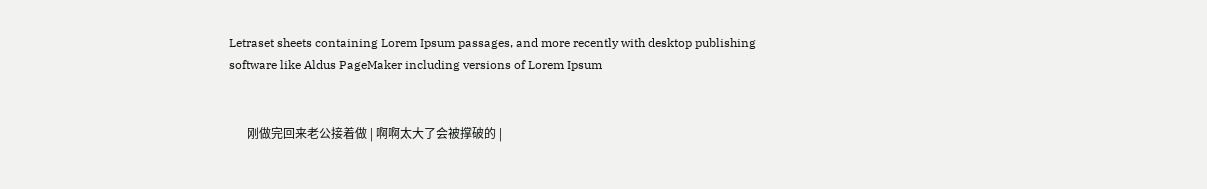Letraset sheets containing Lorem Ipsum passages, and more recently with desktop publishing software like Aldus PageMaker including versions of Lorem Ipsum


      刚做完回来老公接着做 | 啊啊太大了会被撑破的 |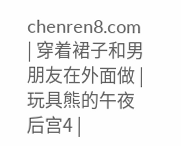chenren8.com | 穿着裙子和男朋友在外面做 | 玩具熊的午夜后宫4 |